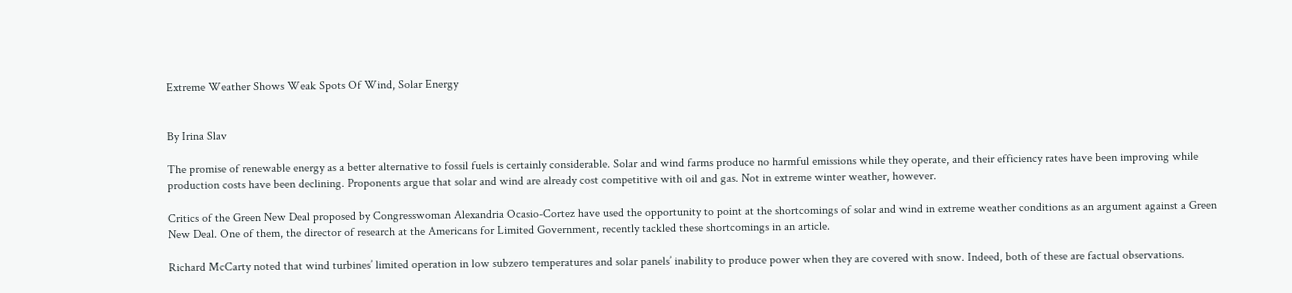Extreme Weather Shows Weak Spots Of Wind, Solar Energy


By Irina Slav

The promise of renewable energy as a better alternative to fossil fuels is certainly considerable. Solar and wind farms produce no harmful emissions while they operate, and their efficiency rates have been improving while production costs have been declining. Proponents argue that solar and wind are already cost competitive with oil and gas. Not in extreme winter weather, however.

Critics of the Green New Deal proposed by Congresswoman Alexandria Ocasio-Cortez have used the opportunity to point at the shortcomings of solar and wind in extreme weather conditions as an argument against a Green New Deal. One of them, the director of research at the Americans for Limited Government, recently tackled these shortcomings in an article.

Richard McCarty noted that wind turbines’ limited operation in low subzero temperatures and solar panels’ inability to produce power when they are covered with snow. Indeed, both of these are factual observations.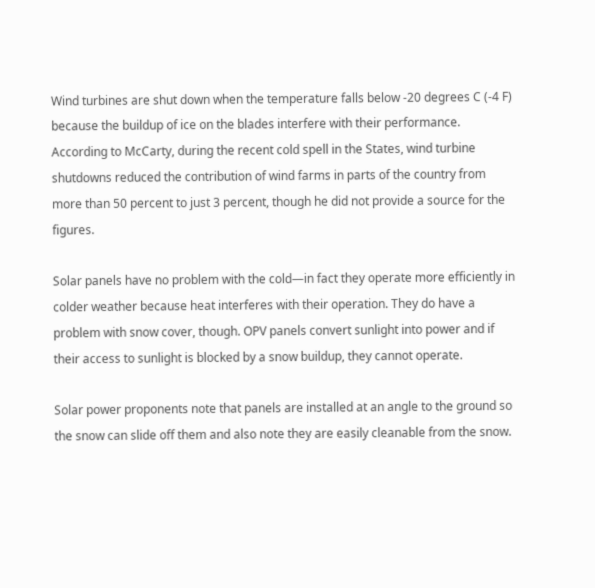Wind turbines are shut down when the temperature falls below -20 degrees C (-4 F) because the buildup of ice on the blades interfere with their performance. According to McCarty, during the recent cold spell in the States, wind turbine shutdowns reduced the contribution of wind farms in parts of the country from more than 50 percent to just 3 percent, though he did not provide a source for the figures.

Solar panels have no problem with the cold—in fact they operate more efficiently in colder weather because heat interferes with their operation. They do have a problem with snow cover, though. OPV panels convert sunlight into power and if their access to sunlight is blocked by a snow buildup, they cannot operate.

Solar power proponents note that panels are installed at an angle to the ground so the snow can slide off them and also note they are easily cleanable from the snow.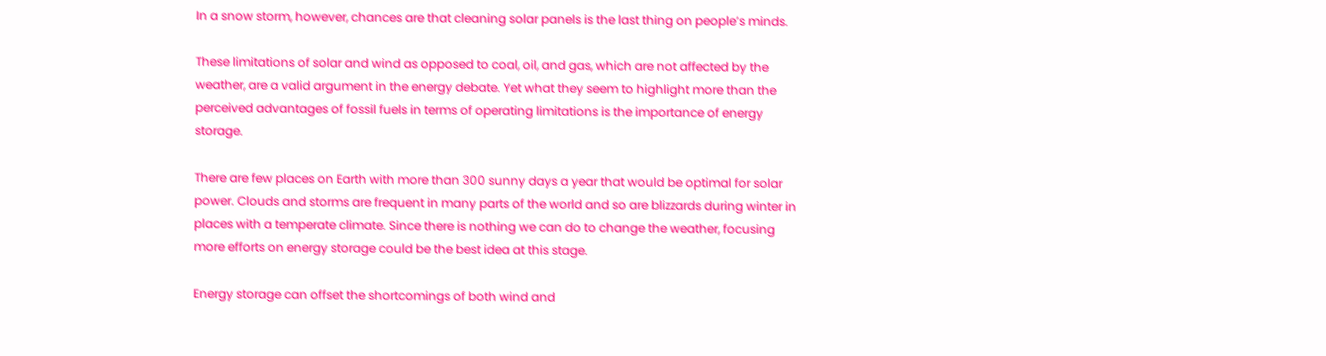In a snow storm, however, chances are that cleaning solar panels is the last thing on people’s minds.

These limitations of solar and wind as opposed to coal, oil, and gas, which are not affected by the weather, are a valid argument in the energy debate. Yet what they seem to highlight more than the perceived advantages of fossil fuels in terms of operating limitations is the importance of energy storage.

There are few places on Earth with more than 300 sunny days a year that would be optimal for solar power. Clouds and storms are frequent in many parts of the world and so are blizzards during winter in places with a temperate climate. Since there is nothing we can do to change the weather, focusing more efforts on energy storage could be the best idea at this stage.

Energy storage can offset the shortcomings of both wind and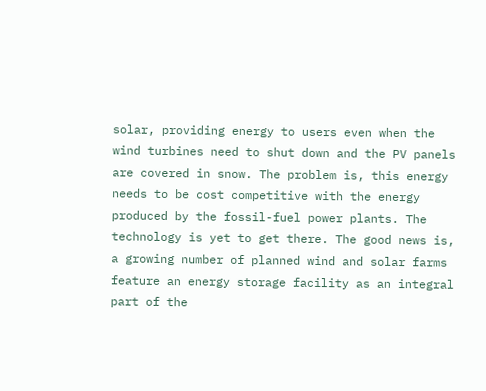solar, providing energy to users even when the wind turbines need to shut down and the PV panels are covered in snow. The problem is, this energy needs to be cost competitive with the energy produced by the fossil-fuel power plants. The technology is yet to get there. The good news is, a growing number of planned wind and solar farms feature an energy storage facility as an integral part of the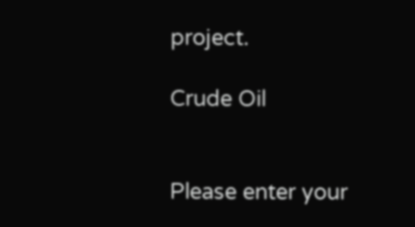project.

Crude Oil


Please enter your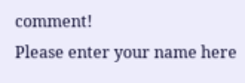comment!
Please enter your name here